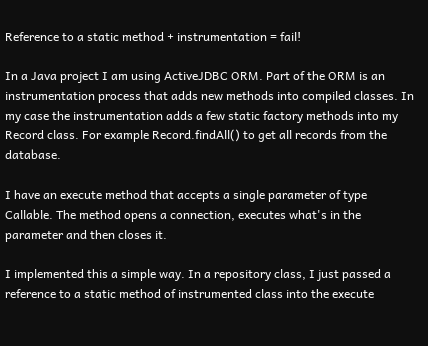Reference to a static method + instrumentation = fail!

In a Java project I am using ActiveJDBC ORM. Part of the ORM is an instrumentation process that adds new methods into compiled classes. In my case the instrumentation adds a few static factory methods into my Record class. For example Record.findAll() to get all records from the database.

I have an execute method that accepts a single parameter of type Callable. The method opens a connection, executes what's in the parameter and then closes it.

I implemented this a simple way. In a repository class, I just passed a reference to a static method of instrumented class into the execute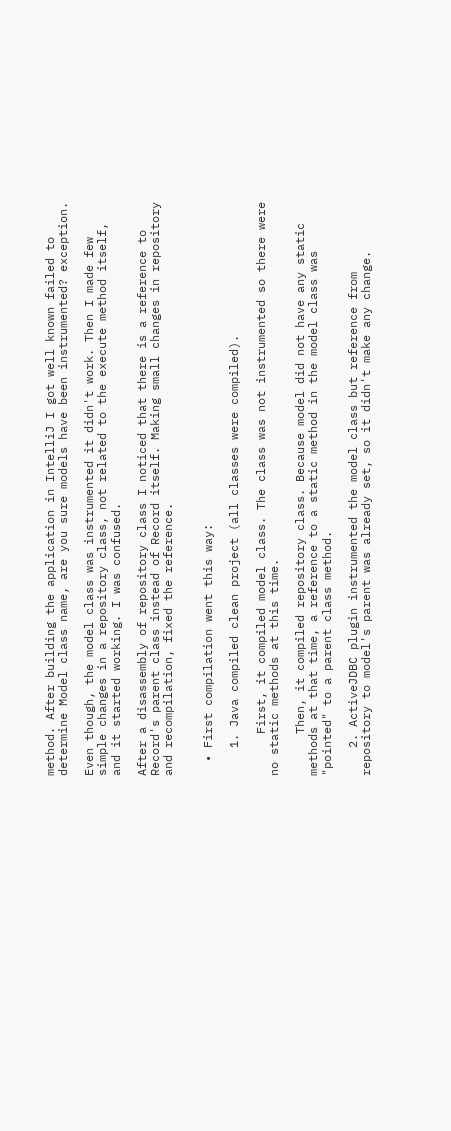method. After building the application in IntelliJ I got well known failed to determine Model class name, are you sure models have been instrumented? exception.

Even though, the model class was instrumented it didn't work. Then I made few simple changes in a repository class, not related to the execute method itself, and it started working. I was confused.

After a disassembly of repository class I noticed that there is a reference to Record's parent class instead of Record itself. Making small changes in repository and recompilation, fixed the reference.


  • First compilation went this way:

    1. Java compiled clean project (all classes were compiled).

      First, it compiled model class. The class was not instrumented so there were no static methods at this time.

      Then, it compiled repository class. Because model did not have any static methods at that time, a reference to a static method in the model class was "pointed" to a parent class method.

    2. ActiveJDBC plugin instrumented the model class but reference from repository to model's parent was already set, so it didn't make any change.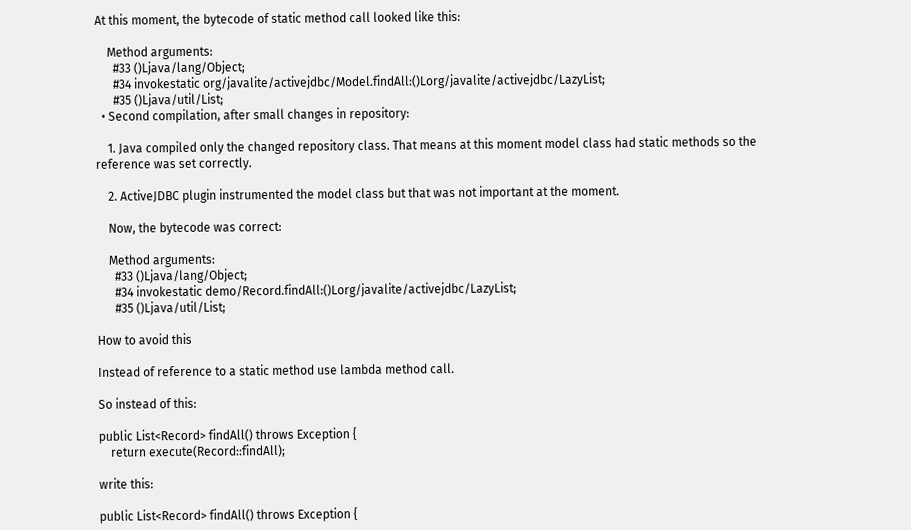At this moment, the bytecode of static method call looked like this:

    Method arguments:
      #33 ()Ljava/lang/Object;
      #34 invokestatic org/javalite/activejdbc/Model.findAll:()Lorg/javalite/activejdbc/LazyList;
      #35 ()Ljava/util/List;
  • Second compilation, after small changes in repository:

    1. Java compiled only the changed repository class. That means at this moment model class had static methods so the reference was set correctly.

    2. ActiveJDBC plugin instrumented the model class but that was not important at the moment.

    Now, the bytecode was correct:

    Method arguments:
      #33 ()Ljava/lang/Object;
      #34 invokestatic demo/Record.findAll:()Lorg/javalite/activejdbc/LazyList;
      #35 ()Ljava/util/List;

How to avoid this

Instead of reference to a static method use lambda method call.

So instead of this:

public List<Record> findAll() throws Exception {
    return execute(Record::findAll);

write this:

public List<Record> findAll() throws Exception {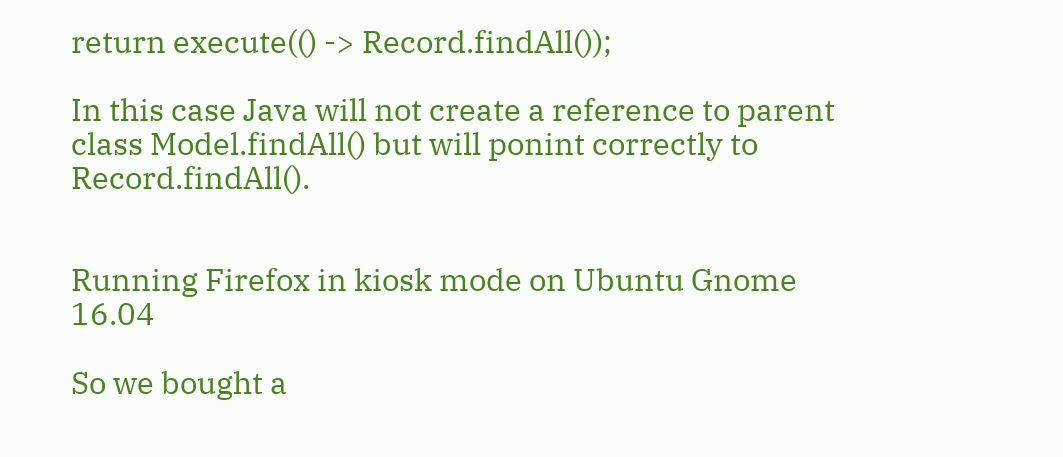return execute(() -> Record.findAll());

In this case Java will not create a reference to parent class Model.findAll() but will ponint correctly to Record.findAll().


Running Firefox in kiosk mode on Ubuntu Gnome 16.04

So we bought a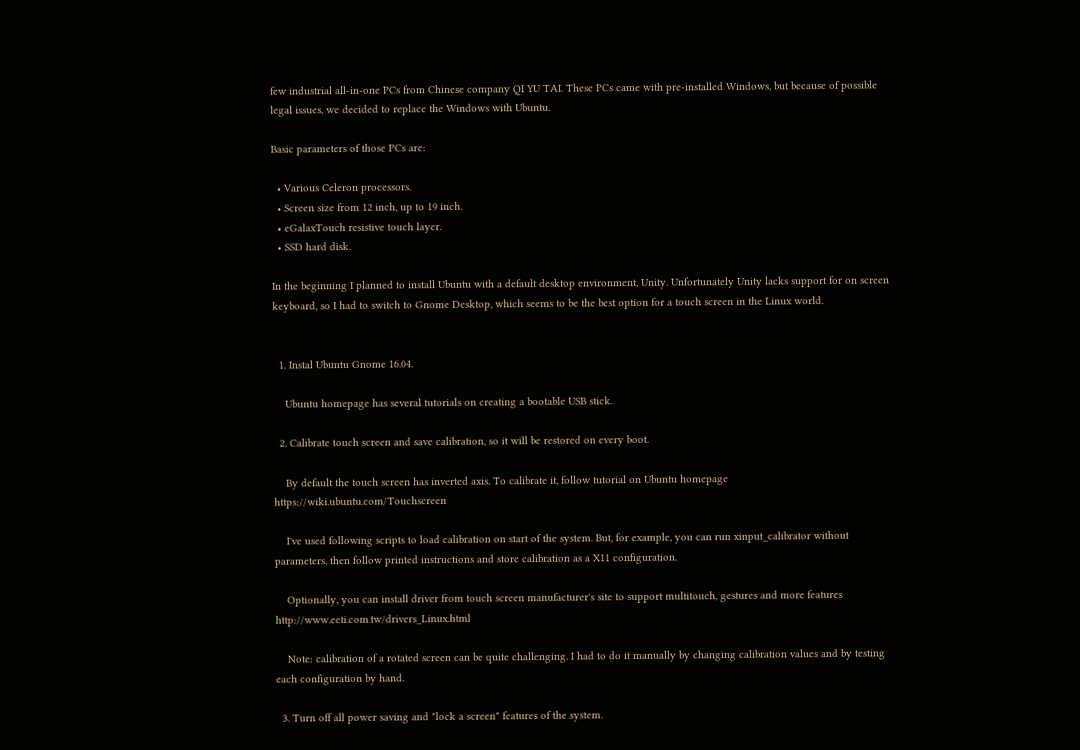few industrial all-in-one PCs from Chinese company QI YU TAI. These PCs came with pre-installed Windows, but because of possible legal issues, we decided to replace the Windows with Ubuntu.

Basic parameters of those PCs are:

  • Various Celeron processors.
  • Screen size from 12 inch, up to 19 inch.
  • eGalaxTouch resistive touch layer.
  • SSD hard disk.

In the beginning I planned to install Ubuntu with a default desktop environment, Unity. Unfortunately Unity lacks support for on screen keyboard, so I had to switch to Gnome Desktop, which seems to be the best option for a touch screen in the Linux world.


  1. Instal Ubuntu Gnome 16.04.

    Ubuntu homepage has several tutorials on creating a bootable USB stick.

  2. Calibrate touch screen and save calibration, so it will be restored on every boot.

    By default the touch screen has inverted axis. To calibrate it, follow tutorial on Ubuntu homepage https://wiki.ubuntu.com/Touchscreen

    I've used following scripts to load calibration on start of the system. But, for example, you can run xinput_calibrator without parameters, then follow printed instructions and store calibration as a X11 configuration.

    Optionally, you can install driver from touch screen manufacturer's site to support multitouch, gestures and more features http://www.eeti.com.tw/drivers_Linux.html

    Note: calibration of a rotated screen can be quite challenging. I had to do it manually by changing calibration values and by testing each configuration by hand.

  3. Turn off all power saving and "lock a screen" features of the system.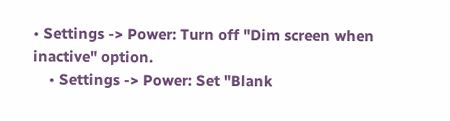• Settings -> Power: Turn off "Dim screen when inactive" option.
    • Settings -> Power: Set "Blank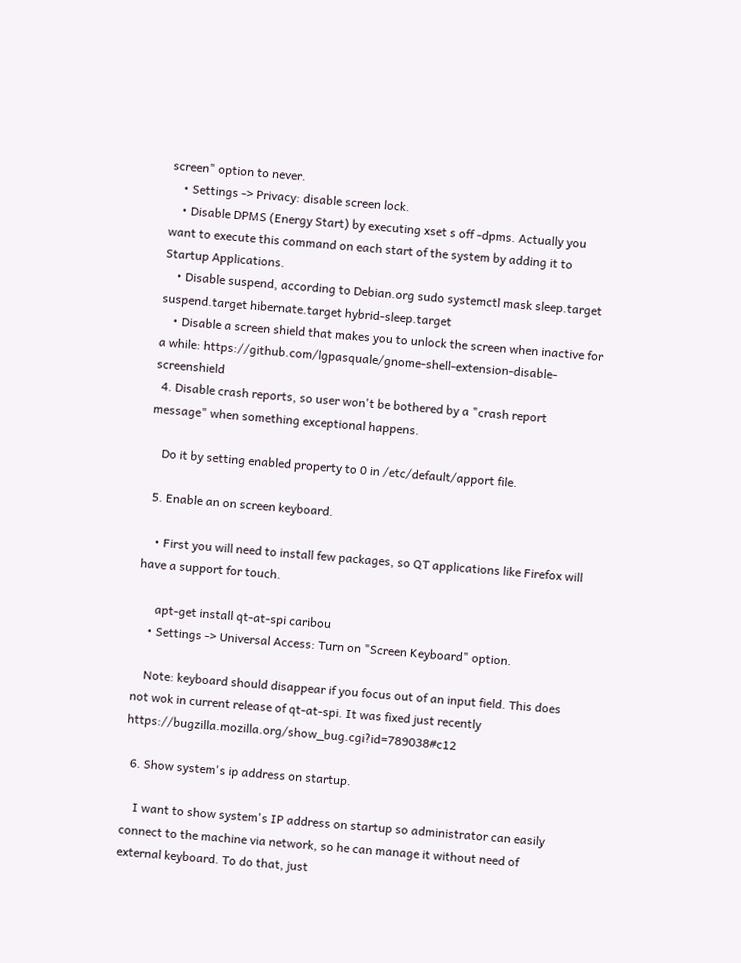screen" option to never.
    • Settings -> Privacy: disable screen lock.
    • Disable DPMS (Energy Start) by executing xset s off -dpms. Actually you want to execute this command on each start of the system by adding it to Startup Applications.
    • Disable suspend, according to Debian.org sudo systemctl mask sleep.target suspend.target hibernate.target hybrid-sleep.target
    • Disable a screen shield that makes you to unlock the screen when inactive for a while: https://github.com/lgpasquale/gnome-shell-extension-disable-screenshield
  4. Disable crash reports, so user won't be bothered by a "crash report message" when something exceptional happens.

    Do it by setting enabled property to 0 in /etc/default/apport file.

  5. Enable an on screen keyboard.

    • First you will need to install few packages, so QT applications like Firefox will have a support for touch.

      apt-get install qt-at-spi caribou
    • Settings -> Universal Access: Turn on "Screen Keyboard" option.

    Note: keyboard should disappear if you focus out of an input field. This does not wok in current release of qt-at-spi. It was fixed just recently https://bugzilla.mozilla.org/show_bug.cgi?id=789038#c12

  6. Show system's ip address on startup.

    I want to show system's IP address on startup so administrator can easily connect to the machine via network, so he can manage it without need of external keyboard. To do that, just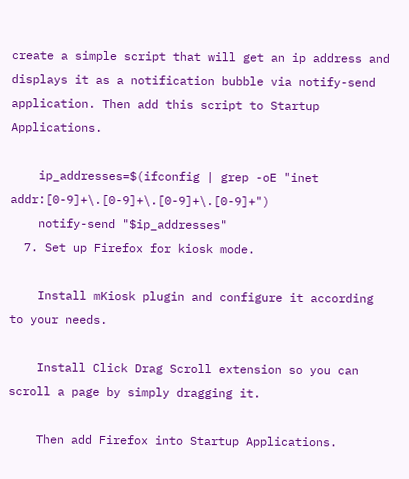create a simple script that will get an ip address and displays it as a notification bubble via notify-send application. Then add this script to Startup Applications.

    ip_addresses=$(ifconfig | grep -oE "inet addr:[0-9]+\.[0-9]+\.[0-9]+\.[0-9]+")
    notify-send "$ip_addresses"
  7. Set up Firefox for kiosk mode.

    Install mKiosk plugin and configure it according to your needs.

    Install Click Drag Scroll extension so you can scroll a page by simply dragging it.

    Then add Firefox into Startup Applications.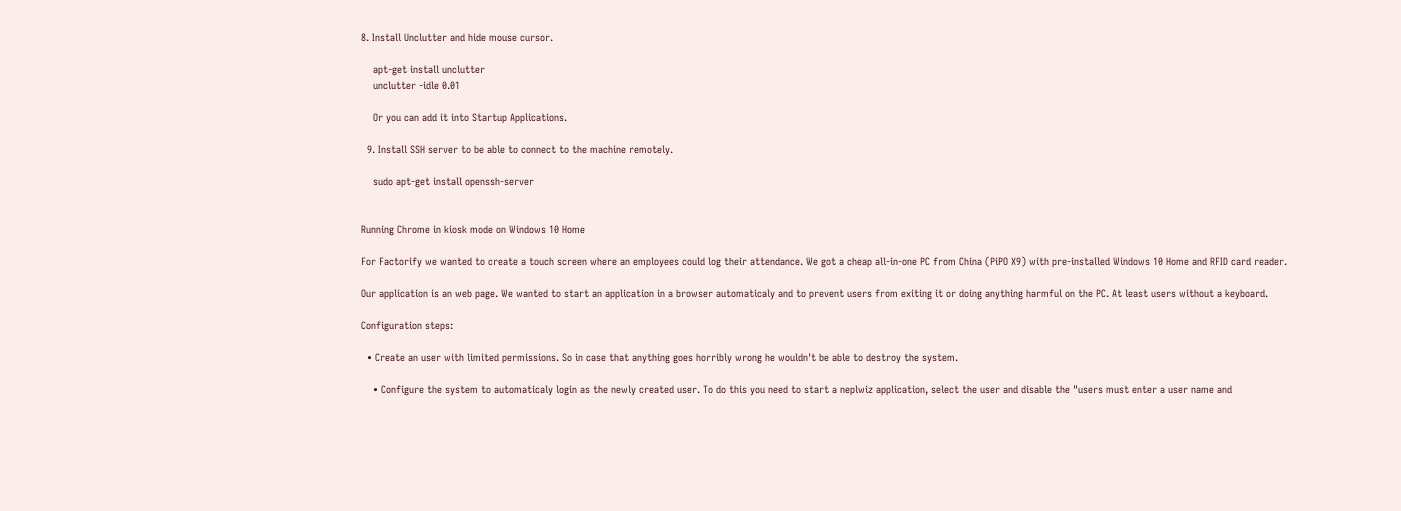8. Install Unclutter and hide mouse cursor.

    apt-get install unclutter
    unclutter -idle 0.01

    Or you can add it into Startup Applications.

  9. Install SSH server to be able to connect to the machine remotely.

    sudo apt-get install openssh-server


Running Chrome in kiosk mode on Windows 10 Home

For Factorify we wanted to create a touch screen where an employees could log their attendance. We got a cheap all-in-one PC from China (PiPO X9) with pre-installed Windows 10 Home and RFID card reader.

Our application is an web page. We wanted to start an application in a browser automaticaly and to prevent users from exiting it or doing anything harmful on the PC. At least users without a keyboard.

Configuration steps:

  • Create an user with limited permissions. So in case that anything goes horribly wrong he wouldn't be able to destroy the system.

    • Configure the system to automaticaly login as the newly created user. To do this you need to start a neplwiz application, select the user and disable the "users must enter a user name and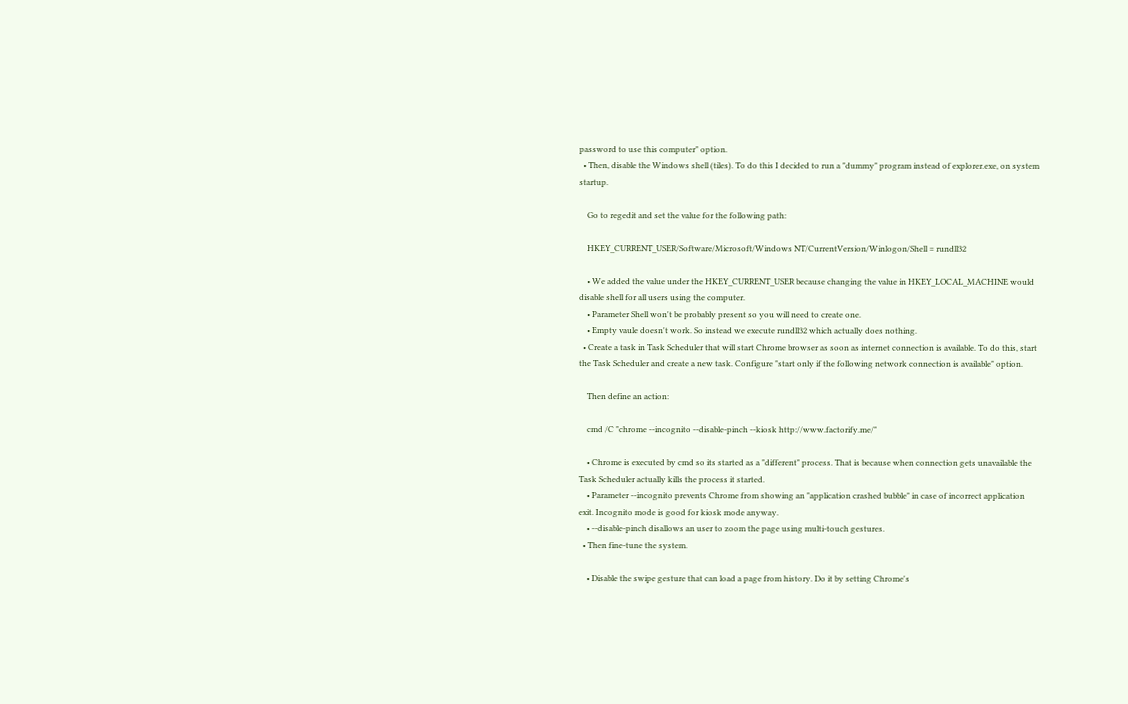password to use this computer" option.
  • Then, disable the Windows shell (tiles). To do this I decided to run a "dummy" program instead of explorer.exe, on system startup.

    Go to regedit and set the value for the following path:

    HKEY_CURRENT_USER/Software/Microsoft/Windows NT/CurrentVersion/Winlogon/Shell = rundll32

    • We added the value under the HKEY_CURRENT_USER because changing the value in HKEY_LOCAL_MACHINE would disable shell for all users using the computer.
    • Parameter Shell won't be probably present so you will need to create one.
    • Empty vaule doesn't work. So instead we execute rundll32 which actually does nothing.
  • Create a task in Task Scheduler that will start Chrome browser as soon as internet connection is available. To do this, start the Task Scheduler and create a new task. Configure "start only if the following network connection is available" option.

    Then define an action:

    cmd /C "chrome --incognito --disable-pinch --kiosk http://www.factorify.me/"

    • Chrome is executed by cmd so its started as a "different" process. That is because when connection gets unavailable the Task Scheduler actually kills the process it started.
    • Parameter --incognito prevents Chrome from showing an "application crashed bubble" in case of incorrect application exit. Incognito mode is good for kiosk mode anyway.
    • --disable-pinch disallows an user to zoom the page using multi-touch gestures.
  • Then fine-tune the system.

    • Disable the swipe gesture that can load a page from history. Do it by setting Chrome's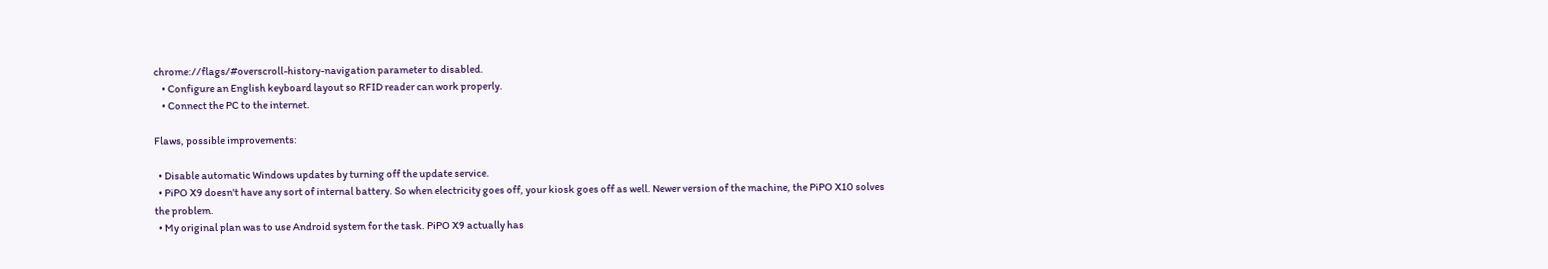chrome://flags/#overscroll-history-navigation parameter to disabled.
    • Configure an English keyboard layout so RFID reader can work properly.
    • Connect the PC to the internet.

Flaws, possible improvements:

  • Disable automatic Windows updates by turning off the update service.
  • PiPO X9 doesn't have any sort of internal battery. So when electricity goes off, your kiosk goes off as well. Newer version of the machine, the PiPO X10 solves the problem.
  • My original plan was to use Android system for the task. PiPO X9 actually has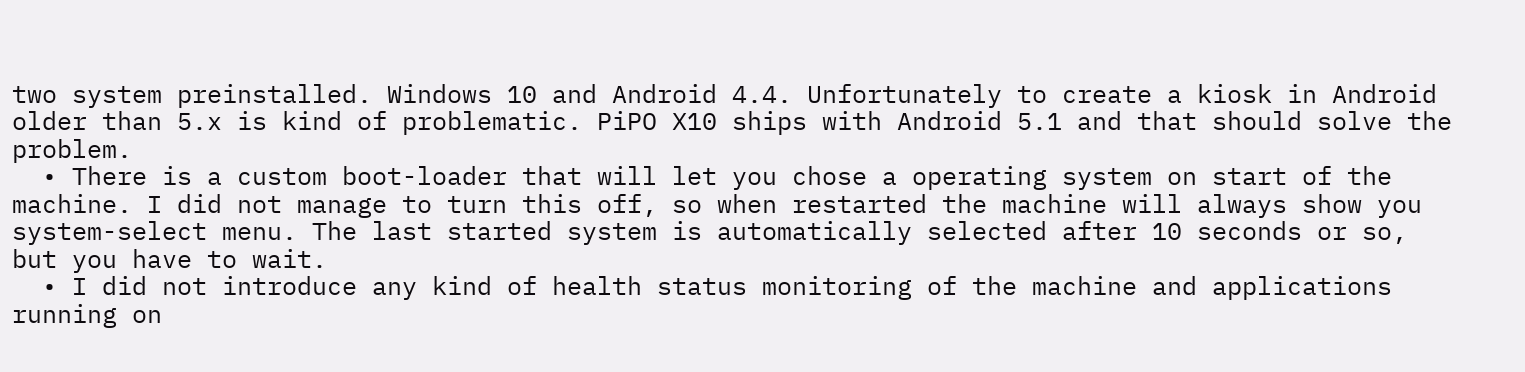two system preinstalled. Windows 10 and Android 4.4. Unfortunately to create a kiosk in Android older than 5.x is kind of problematic. PiPO X10 ships with Android 5.1 and that should solve the problem.
  • There is a custom boot-loader that will let you chose a operating system on start of the machine. I did not manage to turn this off, so when restarted the machine will always show you system-select menu. The last started system is automatically selected after 10 seconds or so, but you have to wait.
  • I did not introduce any kind of health status monitoring of the machine and applications running on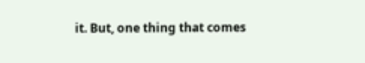it. But, one thing that comes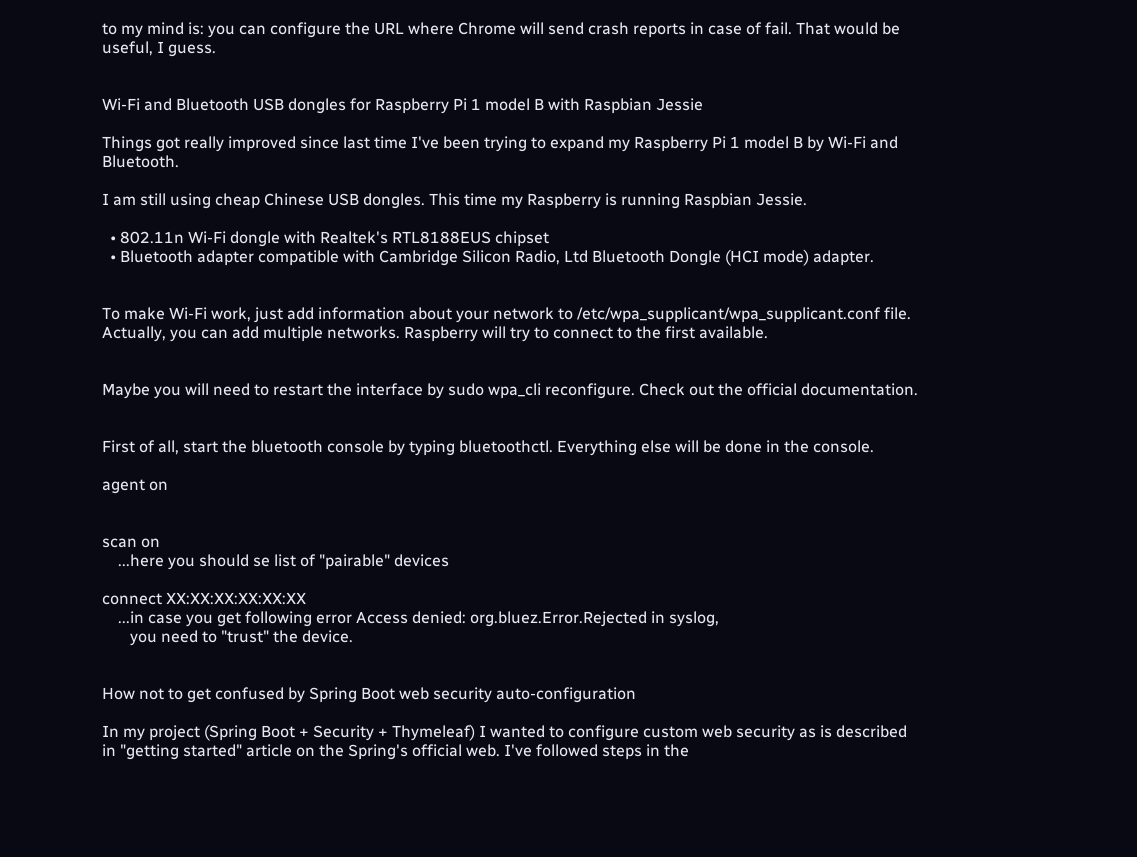to my mind is: you can configure the URL where Chrome will send crash reports in case of fail. That would be useful, I guess.


Wi-Fi and Bluetooth USB dongles for Raspberry Pi 1 model B with Raspbian Jessie

Things got really improved since last time I've been trying to expand my Raspberry Pi 1 model B by Wi-Fi and Bluetooth.

I am still using cheap Chinese USB dongles. This time my Raspberry is running Raspbian Jessie.

  • 802.11n Wi-Fi dongle with Realtek's RTL8188EUS chipset
  • Bluetooth adapter compatible with Cambridge Silicon Radio, Ltd Bluetooth Dongle (HCI mode) adapter.


To make Wi-Fi work, just add information about your network to /etc/wpa_supplicant/wpa_supplicant.conf file. Actually, you can add multiple networks. Raspberry will try to connect to the first available.


Maybe you will need to restart the interface by sudo wpa_cli reconfigure. Check out the official documentation.


First of all, start the bluetooth console by typing bluetoothctl. Everything else will be done in the console.

agent on


scan on
    ...here you should se list of "pairable" devices

connect XX:XX:XX:XX:XX:XX
    ...in case you get following error Access denied: org.bluez.Error.Rejected in syslog,
       you need to "trust" the device.


How not to get confused by Spring Boot web security auto-configuration

In my project (Spring Boot + Security + Thymeleaf) I wanted to configure custom web security as is described in "getting started" article on the Spring's official web. I've followed steps in the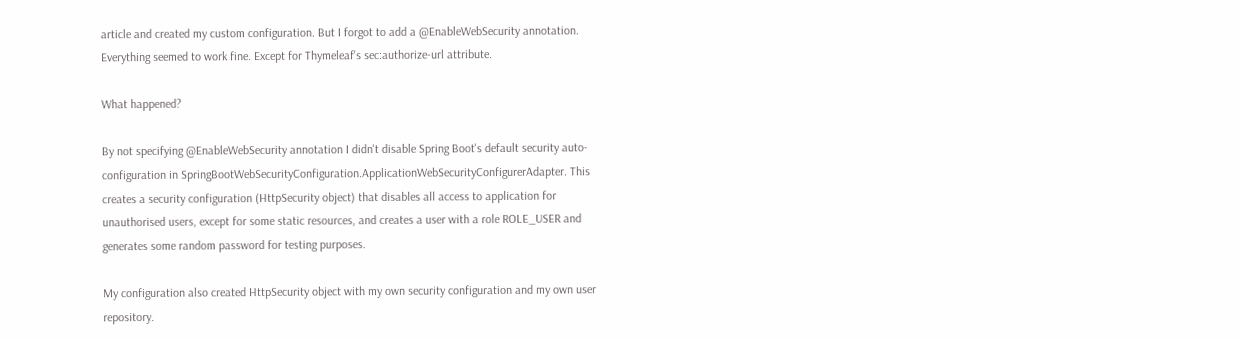article and created my custom configuration. But I forgot to add a @EnableWebSecurity annotation. Everything seemed to work fine. Except for Thymeleaf's sec:authorize-url attribute.

What happened?

By not specifying @EnableWebSecurity annotation I didn't disable Spring Boot's default security auto-configuration in SpringBootWebSecurityConfiguration.ApplicationWebSecurityConfigurerAdapter. This creates a security configuration (HttpSecurity object) that disables all access to application for unauthorised users, except for some static resources, and creates a user with a role ROLE_USER and generates some random password for testing purposes.

My configuration also created HttpSecurity object with my own security configuration and my own user repository.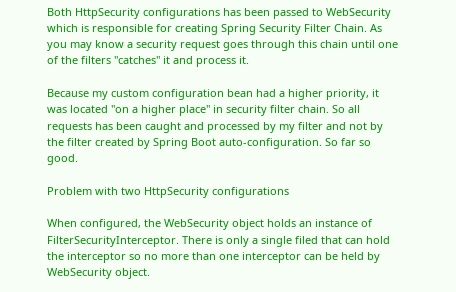Both HttpSecurity configurations has been passed to WebSecurity which is responsible for creating Spring Security Filter Chain. As you may know a security request goes through this chain until one of the filters "catches" it and process it.

Because my custom configuration bean had a higher priority, it was located "on a higher place" in security filter chain. So all requests has been caught and processed by my filter and not by the filter created by Spring Boot auto-configuration. So far so good.

Problem with two HttpSecurity configurations

When configured, the WebSecurity object holds an instance of FilterSecurityInterceptor. There is only a single filed that can hold the interceptor so no more than one interceptor can be held by WebSecurity object.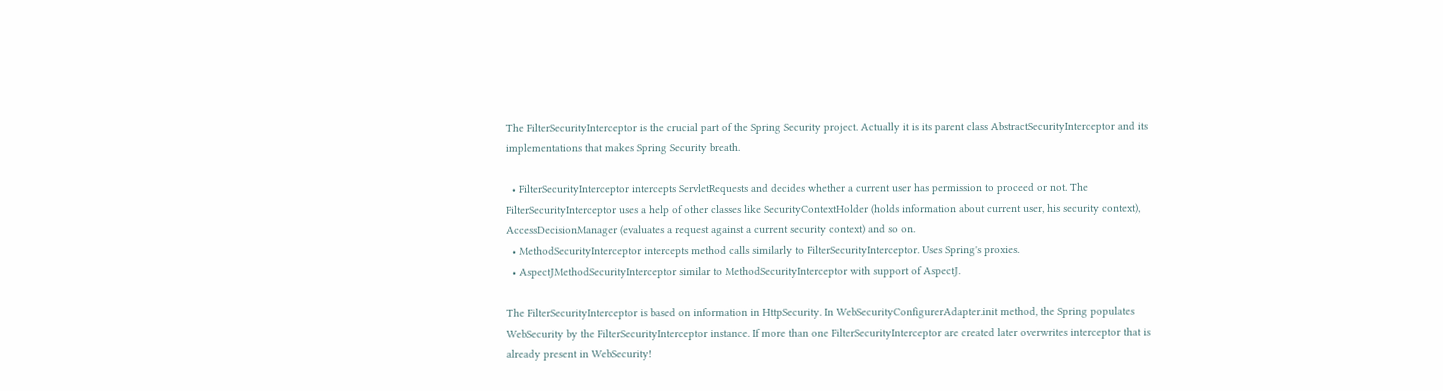The FilterSecurityInterceptor is the crucial part of the Spring Security project. Actually it is its parent class AbstractSecurityInterceptor and its implementations that makes Spring Security breath.

  • FilterSecurityInterceptor intercepts ServletRequests and decides whether a current user has permission to proceed or not. The FilterSecurityInterceptor uses a help of other classes like SecurityContextHolder (holds information about current user, his security context), AccessDecisionManager (evaluates a request against a current security context) and so on.
  • MethodSecurityInterceptor intercepts method calls similarly to FilterSecurityInterceptor. Uses Spring's proxies.
  • AspectJMethodSecurityInterceptor similar to MethodSecurityInterceptor with support of AspectJ.

The FilterSecurityInterceptor is based on information in HttpSecurity. In WebSecurityConfigurerAdapter.init method, the Spring populates WebSecurity by the FilterSecurityInterceptor instance. If more than one FilterSecurityInterceptor are created later overwrites interceptor that is already present in WebSecurity!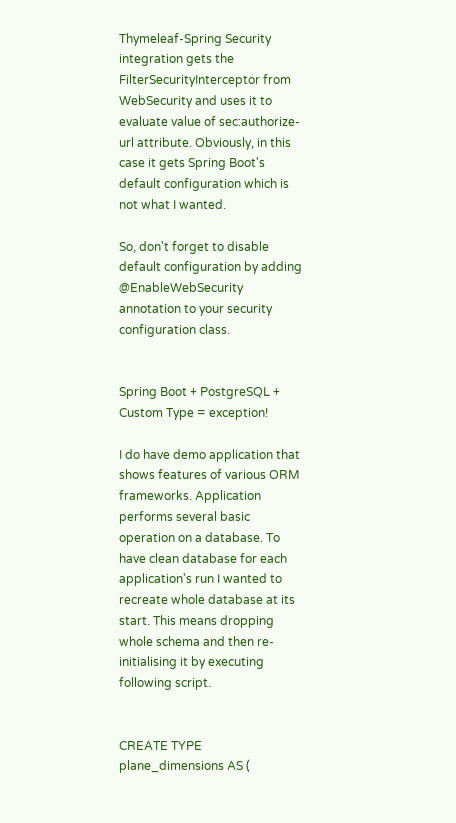Thymeleaf-Spring Security integration gets the FilterSecurityInterceptor from WebSecurity and uses it to evaluate value of sec:authorize-url attribute. Obviously, in this case it gets Spring Boot's default configuration which is not what I wanted.

So, don't forget to disable default configuration by adding @EnableWebSecurity annotation to your security configuration class.


Spring Boot + PostgreSQL + Custom Type = exception!

I do have demo application that shows features of various ORM frameworks. Application performs several basic operation on a database. To have clean database for each application's run I wanted to recreate whole database at its start. This means dropping whole schema and then re-initialising it by executing following script.


CREATE TYPE plane_dimensions AS (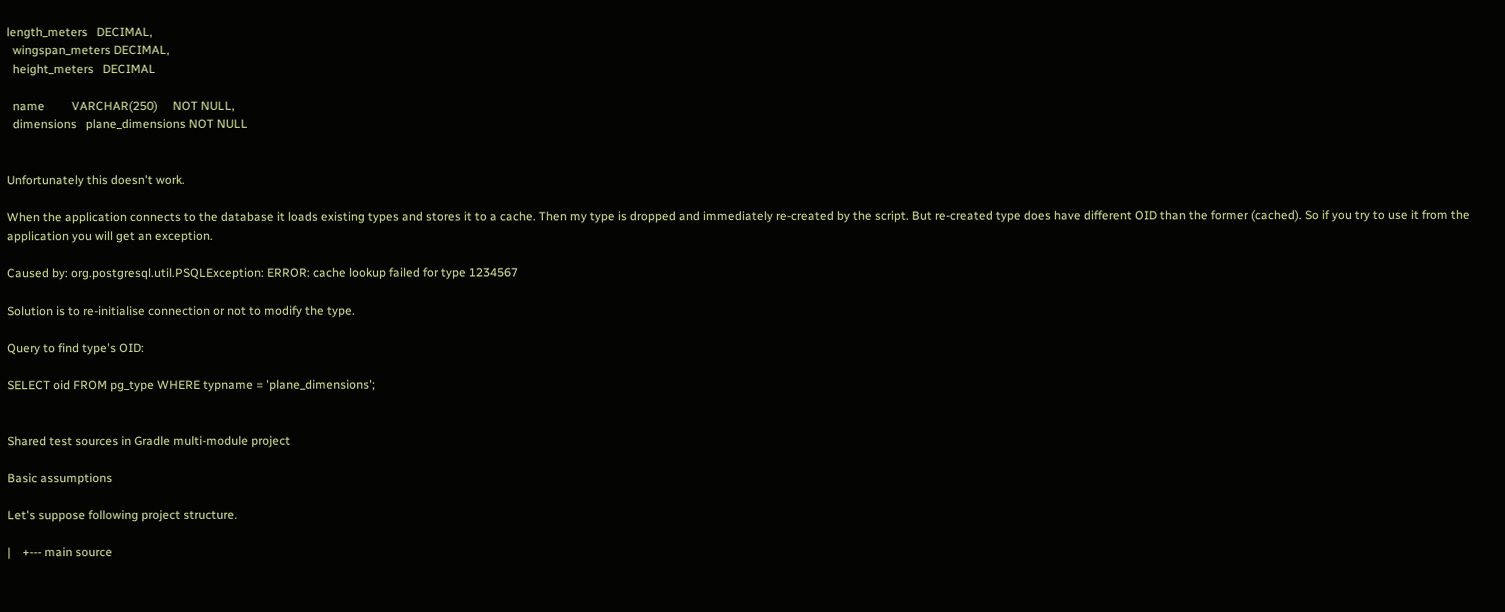length_meters   DECIMAL,
  wingspan_meters DECIMAL,
  height_meters   DECIMAL

  name         VARCHAR(250)     NOT NULL,
  dimensions   plane_dimensions NOT NULL


Unfortunately this doesn't work.

When the application connects to the database it loads existing types and stores it to a cache. Then my type is dropped and immediately re-created by the script. But re-created type does have different OID than the former (cached). So if you try to use it from the application you will get an exception.

Caused by: org.postgresql.util.PSQLException: ERROR: cache lookup failed for type 1234567

Solution is to re-initialise connection or not to modify the type.

Query to find type's OID:

SELECT oid FROM pg_type WHERE typname = 'plane_dimensions';


Shared test sources in Gradle multi-module project

Basic assumptions

Let's suppose following project structure.

|    +--- main source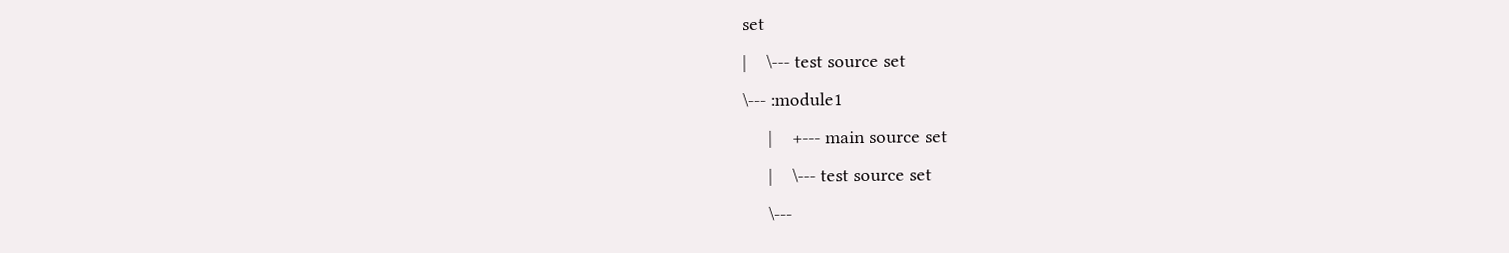set
|    \--- test source set
\--- :module1
     |    +--- main source set
     |    \--- test source set
     \---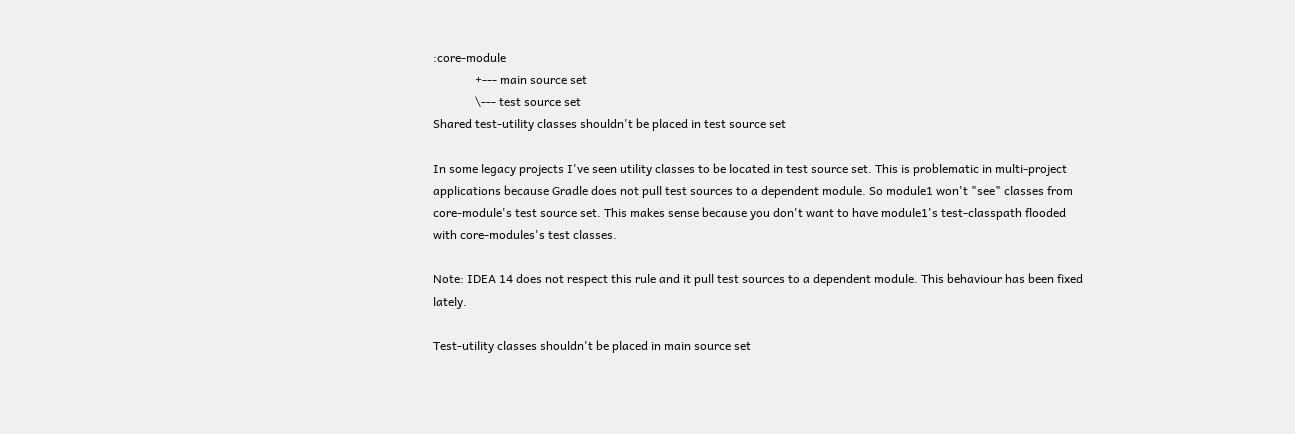:core-module
              +--- main source set
              \--- test source set
Shared test-utility classes shouldn't be placed in test source set

In some legacy projects I've seen utility classes to be located in test source set. This is problematic in multi-project applications because Gradle does not pull test sources to a dependent module. So module1 won't "see" classes from core-module's test source set. This makes sense because you don't want to have module1's test-classpath flooded with core-modules's test classes.

Note: IDEA 14 does not respect this rule and it pull test sources to a dependent module. This behaviour has been fixed lately.

Test-utility classes shouldn't be placed in main source set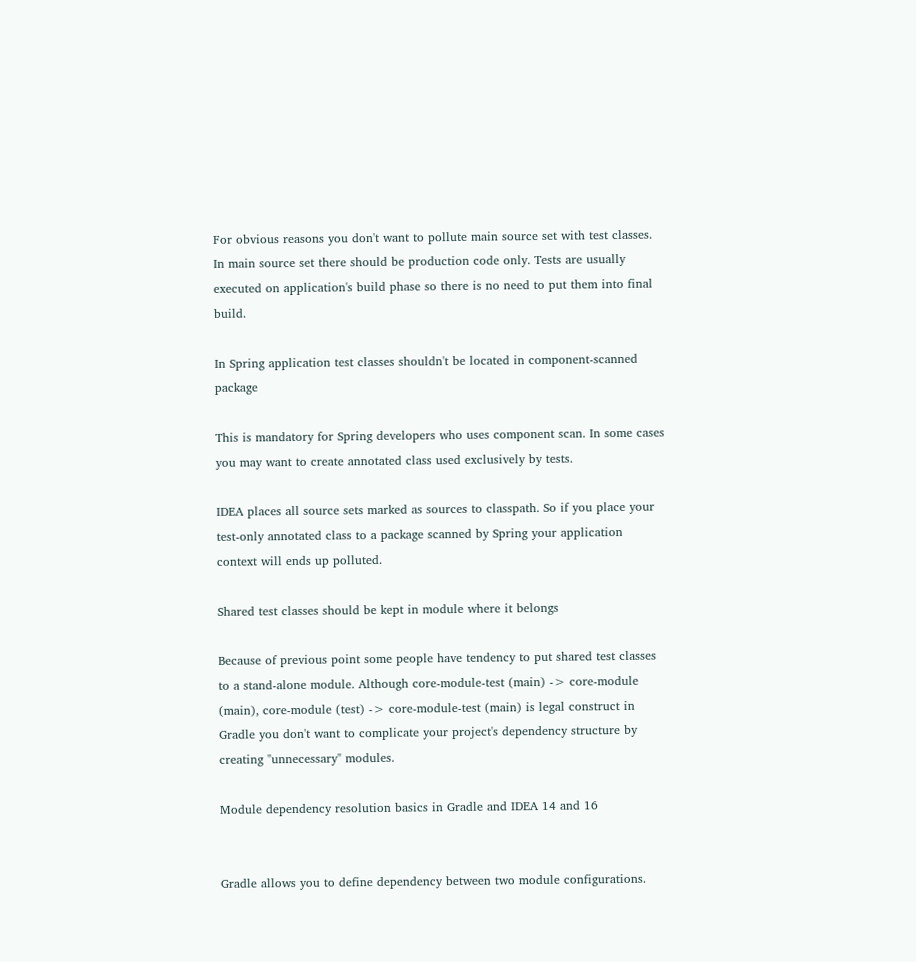For obvious reasons you don't want to pollute main source set with test classes. In main source set there should be production code only. Tests are usually executed on application's build phase so there is no need to put them into final build.

In Spring application test classes shouldn't be located in component-scanned package

This is mandatory for Spring developers who uses component scan. In some cases you may want to create annotated class used exclusively by tests.

IDEA places all source sets marked as sources to classpath. So if you place your test-only annotated class to a package scanned by Spring your application context will ends up polluted.

Shared test classes should be kept in module where it belongs

Because of previous point some people have tendency to put shared test classes to a stand-alone module. Although core-module-test (main) -> core-module (main), core-module (test) -> core-module-test (main) is legal construct in Gradle you don't want to complicate your project's dependency structure by creating "unnecessary" modules.

Module dependency resolution basics in Gradle and IDEA 14 and 16


Gradle allows you to define dependency between two module configurations.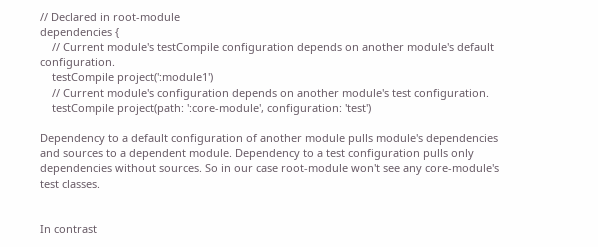// Declared in root-module
dependencies {
    // Current module's testCompile configuration depends on another module's default configuration.
    testCompile project(':module1')
    // Current module's configuration depends on another module's test configuration.
    testCompile project(path: ':core-module', configuration: 'test')

Dependency to a default configuration of another module pulls module's dependencies and sources to a dependent module. Dependency to a test configuration pulls only dependencies without sources. So in our case root-module won't see any core-module's test classes.


In contrast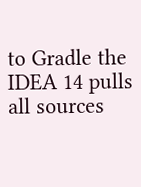to Gradle the IDEA 14 pulls all sources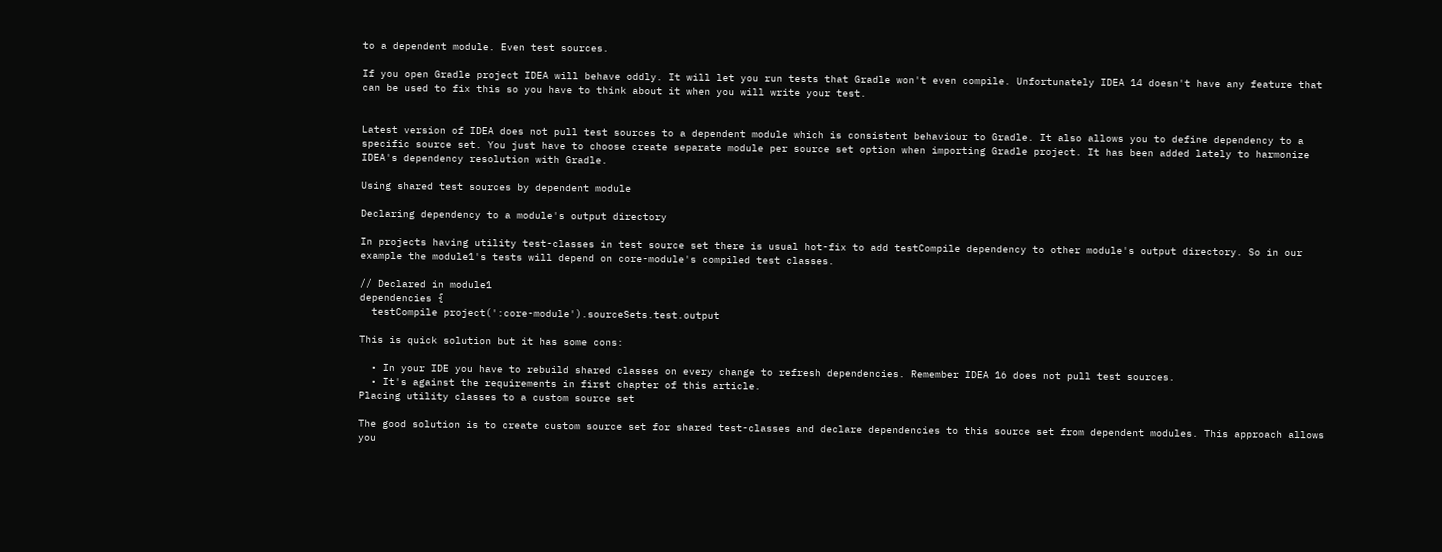to a dependent module. Even test sources.

If you open Gradle project IDEA will behave oddly. It will let you run tests that Gradle won't even compile. Unfortunately IDEA 14 doesn't have any feature that can be used to fix this so you have to think about it when you will write your test.


Latest version of IDEA does not pull test sources to a dependent module which is consistent behaviour to Gradle. It also allows you to define dependency to a specific source set. You just have to choose create separate module per source set option when importing Gradle project. It has been added lately to harmonize IDEA's dependency resolution with Gradle.

Using shared test sources by dependent module

Declaring dependency to a module's output directory

In projects having utility test-classes in test source set there is usual hot-fix to add testCompile dependency to other module's output directory. So in our example the module1's tests will depend on core-module's compiled test classes.

// Declared in module1
dependencies {
  testCompile project(':core-module').sourceSets.test.output

This is quick solution but it has some cons:

  • In your IDE you have to rebuild shared classes on every change to refresh dependencies. Remember IDEA 16 does not pull test sources.
  • It's against the requirements in first chapter of this article.
Placing utility classes to a custom source set

The good solution is to create custom source set for shared test-classes and declare dependencies to this source set from dependent modules. This approach allows you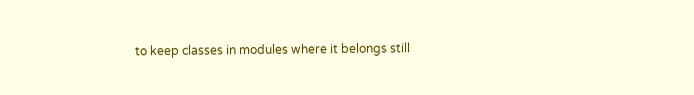to keep classes in modules where it belongs still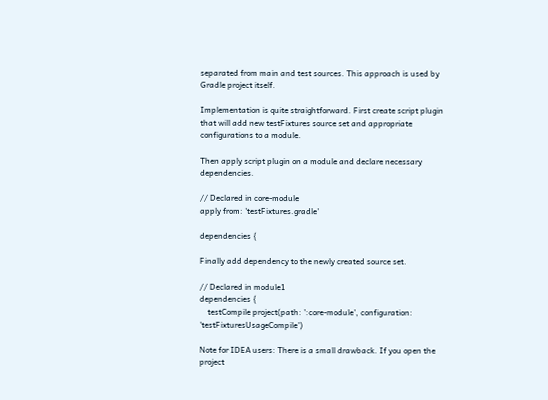separated from main and test sources. This approach is used by Gradle project itself.

Implementation is quite straightforward. First create script plugin that will add new testFixtures source set and appropriate configurations to a module.

Then apply script plugin on a module and declare necessary dependencies.

// Declared in core-module
apply from: 'testFixtures.gradle'

dependencies {

Finally add dependency to the newly created source set.

// Declared in module1
dependencies {
    testCompile project(path: ':core-module', configuration: 'testFixturesUsageCompile')

Note for IDEA users: There is a small drawback. If you open the project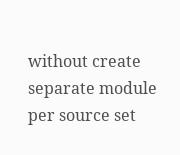without create separate module per source set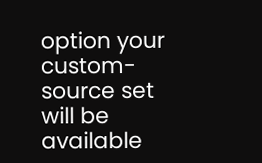option your custom-source set will be available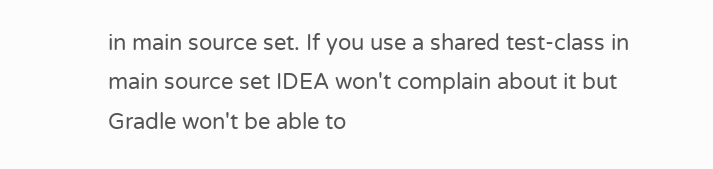in main source set. If you use a shared test-class in main source set IDEA won't complain about it but Gradle won't be able to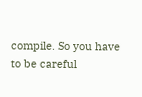compile. So you have to be careful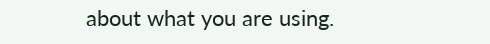about what you are using.